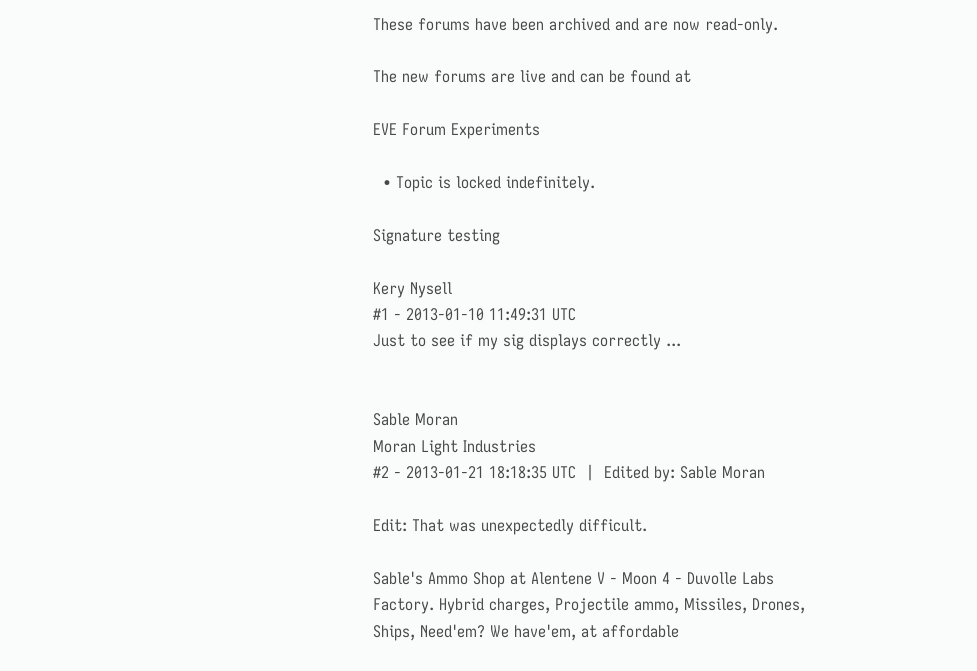These forums have been archived and are now read-only.

The new forums are live and can be found at

EVE Forum Experiments

  • Topic is locked indefinitely.

Signature testing

Kery Nysell
#1 - 2013-01-10 11:49:31 UTC
Just to see if my sig displays correctly ...


Sable Moran
Moran Light Industries
#2 - 2013-01-21 18:18:35 UTC  |  Edited by: Sable Moran

Edit: That was unexpectedly difficult.

Sable's Ammo Shop at Alentene V - Moon 4 - Duvolle Labs Factory. Hybrid charges, Projectile ammo, Missiles, Drones, Ships, Need'em? We have'em, at affordable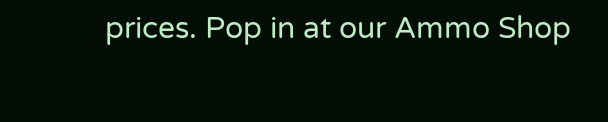prices. Pop in at our Ammo Shop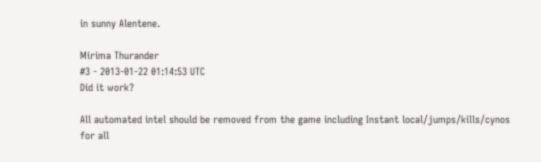in sunny Alentene.

Mirima Thurander
#3 - 2013-01-22 01:14:53 UTC
Did it work?

All automated intel should be removed from the game including Instant local/jumps/kills/cynos for all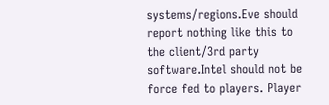systems/regions.Eve should report nothing like this to the client/3rd party software.Intel should not be force fed to players. Player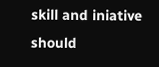skill and iniative should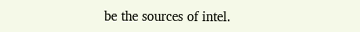be the sources of intel.